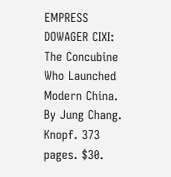EMPRESS DOWAGER CIXI: The Concubine Who Launched Modern China. By Jung Chang. Knopf. 373 pages. $30.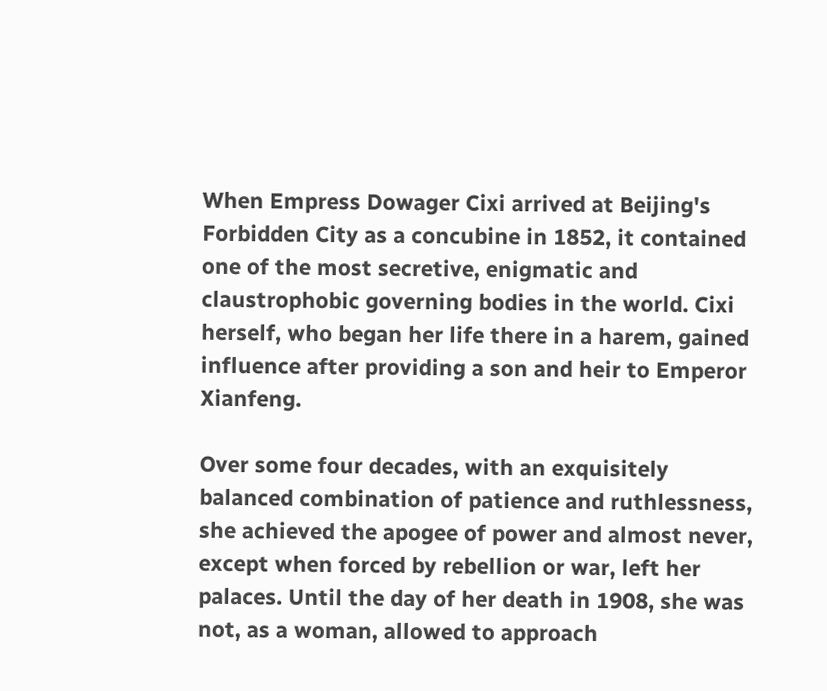When Empress Dowager Cixi arrived at Beijing's Forbidden City as a concubine in 1852, it contained one of the most secretive, enigmatic and claustrophobic governing bodies in the world. Cixi herself, who began her life there in a harem, gained influence after providing a son and heir to Emperor Xianfeng.

Over some four decades, with an exquisitely balanced combination of patience and ruthlessness, she achieved the apogee of power and almost never, except when forced by rebellion or war, left her palaces. Until the day of her death in 1908, she was not, as a woman, allowed to approach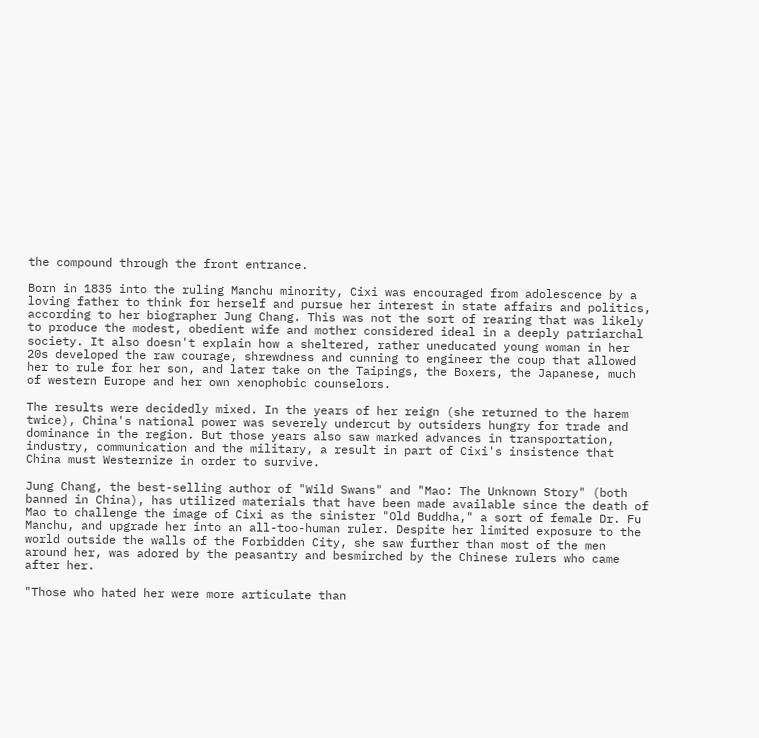the compound through the front entrance.

Born in 1835 into the ruling Manchu minority, Cixi was encouraged from adolescence by a loving father to think for herself and pursue her interest in state affairs and politics, according to her biographer Jung Chang. This was not the sort of rearing that was likely to produce the modest, obedient wife and mother considered ideal in a deeply patriarchal society. It also doesn't explain how a sheltered, rather uneducated young woman in her 20s developed the raw courage, shrewdness and cunning to engineer the coup that allowed her to rule for her son, and later take on the Taipings, the Boxers, the Japanese, much of western Europe and her own xenophobic counselors.

The results were decidedly mixed. In the years of her reign (she returned to the harem twice), China's national power was severely undercut by outsiders hungry for trade and dominance in the region. But those years also saw marked advances in transportation, industry, communication and the military, a result in part of Cixi's insistence that China must Westernize in order to survive.

Jung Chang, the best-selling author of "Wild Swans" and "Mao: The Unknown Story" (both banned in China), has utilized materials that have been made available since the death of Mao to challenge the image of Cixi as the sinister "Old Buddha," a sort of female Dr. Fu Manchu, and upgrade her into an all-too-human ruler. Despite her limited exposure to the world outside the walls of the Forbidden City, she saw further than most of the men around her, was adored by the peasantry and besmirched by the Chinese rulers who came after her.

"Those who hated her were more articulate than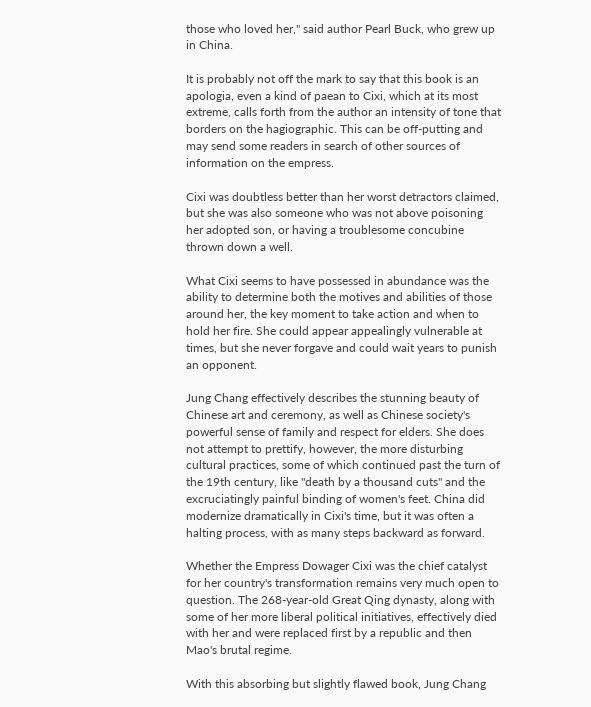those who loved her," said author Pearl Buck, who grew up in China.

It is probably not off the mark to say that this book is an apologia, even a kind of paean to Cixi, which at its most extreme, calls forth from the author an intensity of tone that borders on the hagiographic. This can be off-putting and may send some readers in search of other sources of information on the empress.

Cixi was doubtless better than her worst detractors claimed, but she was also someone who was not above poisoning her adopted son, or having a troublesome concubine thrown down a well.

What Cixi seems to have possessed in abundance was the ability to determine both the motives and abilities of those around her, the key moment to take action and when to hold her fire. She could appear appealingly vulnerable at times, but she never forgave and could wait years to punish an opponent.

Jung Chang effectively describes the stunning beauty of Chinese art and ceremony, as well as Chinese society's powerful sense of family and respect for elders. She does not attempt to prettify, however, the more disturbing cultural practices, some of which continued past the turn of the 19th century, like "death by a thousand cuts" and the excruciatingly painful binding of women's feet. China did modernize dramatically in Cixi's time, but it was often a halting process, with as many steps backward as forward.

Whether the Empress Dowager Cixi was the chief catalyst for her country's transformation remains very much open to question. The 268-year-old Great Qing dynasty, along with some of her more liberal political initiatives, effectively died with her and were replaced first by a republic and then Mao's brutal regime.

With this absorbing but slightly flawed book, Jung Chang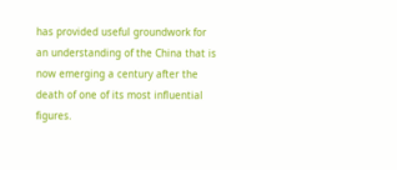has provided useful groundwork for an understanding of the China that is now emerging a century after the death of one of its most influential figures.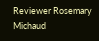Reviewer Rosemary Michaud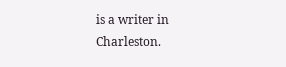is a writer in Charleston.